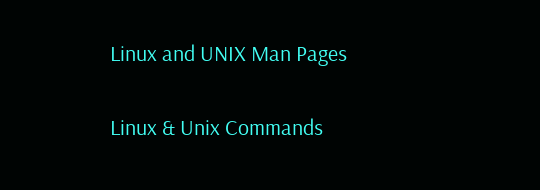Linux and UNIX Man Pages

Linux & Unix Commands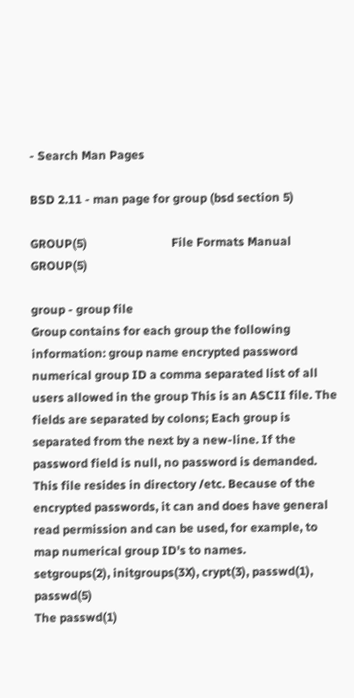- Search Man Pages

BSD 2.11 - man page for group (bsd section 5)

GROUP(5)                            File Formats Manual                           GROUP(5)

group - group file
Group contains for each group the following information: group name encrypted password numerical group ID a comma separated list of all users allowed in the group This is an ASCII file. The fields are separated by colons; Each group is separated from the next by a new-line. If the password field is null, no password is demanded. This file resides in directory /etc. Because of the encrypted passwords, it can and does have general read permission and can be used, for example, to map numerical group ID's to names.
setgroups(2), initgroups(3X), crypt(3), passwd(1), passwd(5)
The passwd(1)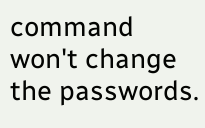command won't change the passwords.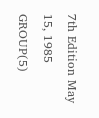7th Edition May 15, 1985 GROUP(5)